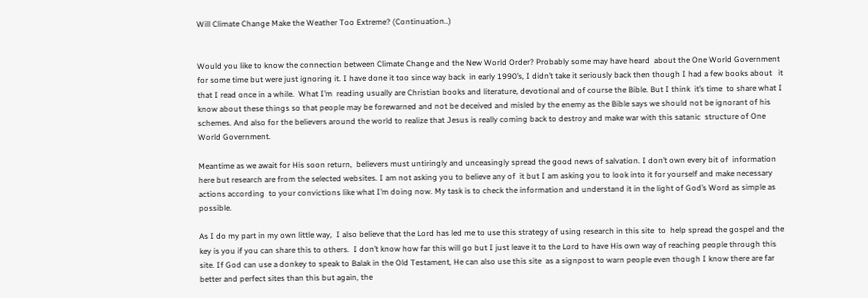Will Climate Change Make the Weather Too Extreme? (Continuation..)


Would you like to know the connection between Climate Change and the New World Order? Probably some may have heard  about the One World Government for some time but were just ignoring it. I have done it too since way back  in early 1990’s, I didn’t take it seriously back then though I had a few books about   it that I read once in a while.  What I’m  reading usually are Christian books and literature, devotional and of course the Bible. But I think  it’s time  to share what I  know about these things so that people may be forewarned and not be deceived and misled by the enemy as the Bible says we should not be ignorant of his schemes. And also for the believers around the world to realize that Jesus is really coming back to destroy and make war with this satanic  structure of One World Government.

Meantime as we await for His soon return,  believers must untiringly and unceasingly spread the good news of salvation. I don’t own every bit of  information here but research are from the selected websites. I am not asking you to believe any of  it but I am asking you to look into it for yourself and make necessary actions according  to your convictions like what I’m doing now. My task is to check the information and understand it in the light of God’s Word as simple as possible.

As I do my part in my own little way,  I also believe that the Lord has led me to use this strategy of using research in this site  to  help spread the gospel and the key is you if you can share this to others.  I don’t know how far this will go but I just leave it to the Lord to have His own way of reaching people through this site. If God can use a donkey to speak to Balak in the Old Testament, He can also use this site  as a signpost to warn people even though I know there are far better and perfect sites than this but again, the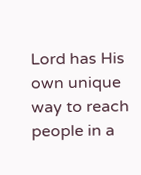Lord has His own unique way to reach people in a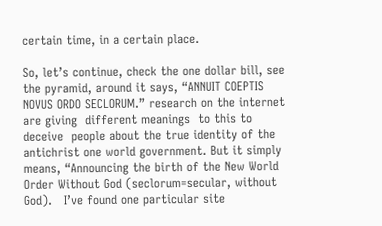certain time, in a certain place.

So, let’s continue, check the one dollar bill, see the pyramid, around it says, “ANNUIT COEPTIS  NOVUS ORDO SECLORUM.” research on the internet are giving  different meanings  to this to deceive  people about the true identity of the antichrist one world government. But it simply means, “Announcing the birth of the New World Order Without God (seclorum=secular, without God).   I’ve found one particular site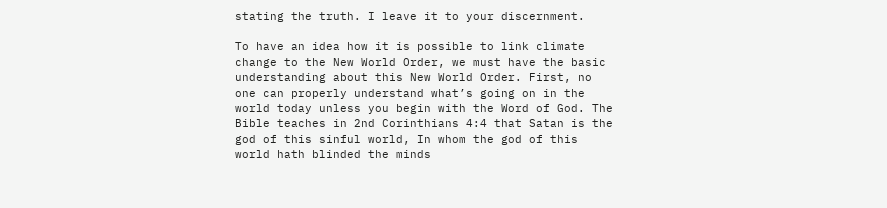stating the truth. I leave it to your discernment.

To have an idea how it is possible to link climate change to the New World Order, we must have the basic understanding about this New World Order. First, no one can properly understand what’s going on in the world today unless you begin with the Word of God. The Bible teaches in 2nd Corinthians 4:4 that Satan is the god of this sinful world, In whom the god of this world hath blinded the minds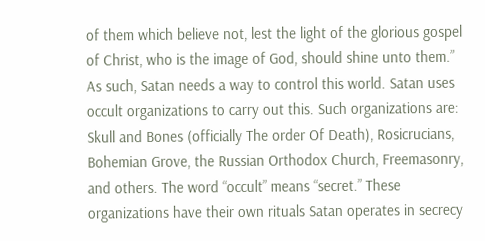of them which believe not, lest the light of the glorious gospel of Christ, who is the image of God, should shine unto them.”  As such, Satan needs a way to control this world. Satan uses occult organizations to carry out this. Such organizations are: Skull and Bones (officially The order Of Death), Rosicrucians, Bohemian Grove, the Russian Orthodox Church, Freemasonry, and others. The word “occult” means “secret.” These organizations have their own rituals Satan operates in secrecy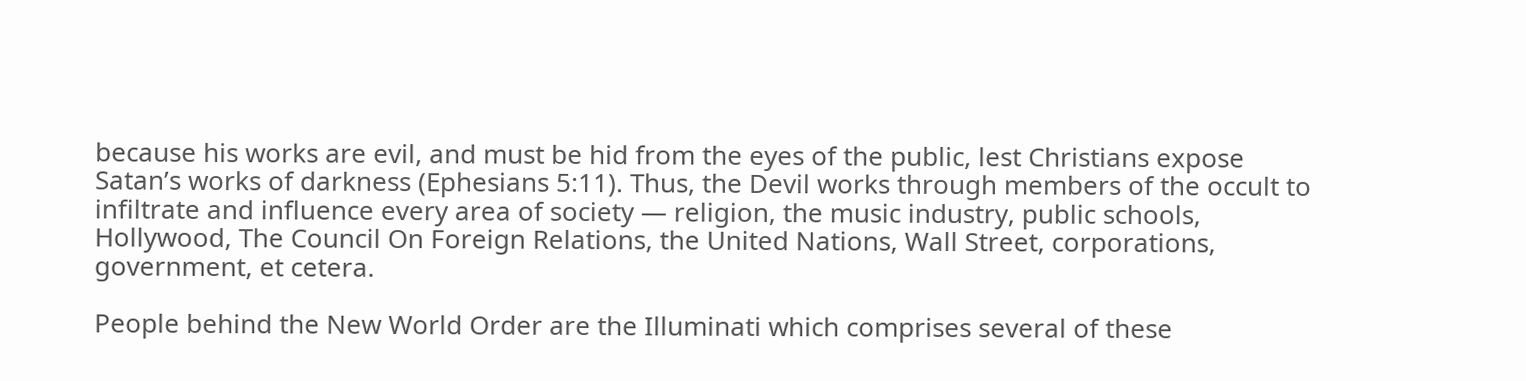because his works are evil, and must be hid from the eyes of the public, lest Christians expose Satan’s works of darkness (Ephesians 5:11). Thus, the Devil works through members of the occult to infiltrate and influence every area of society — religion, the music industry, public schools, Hollywood, The Council On Foreign Relations, the United Nations, Wall Street, corporations, government, et cetera.

People behind the New World Order are the Illuminati which comprises several of these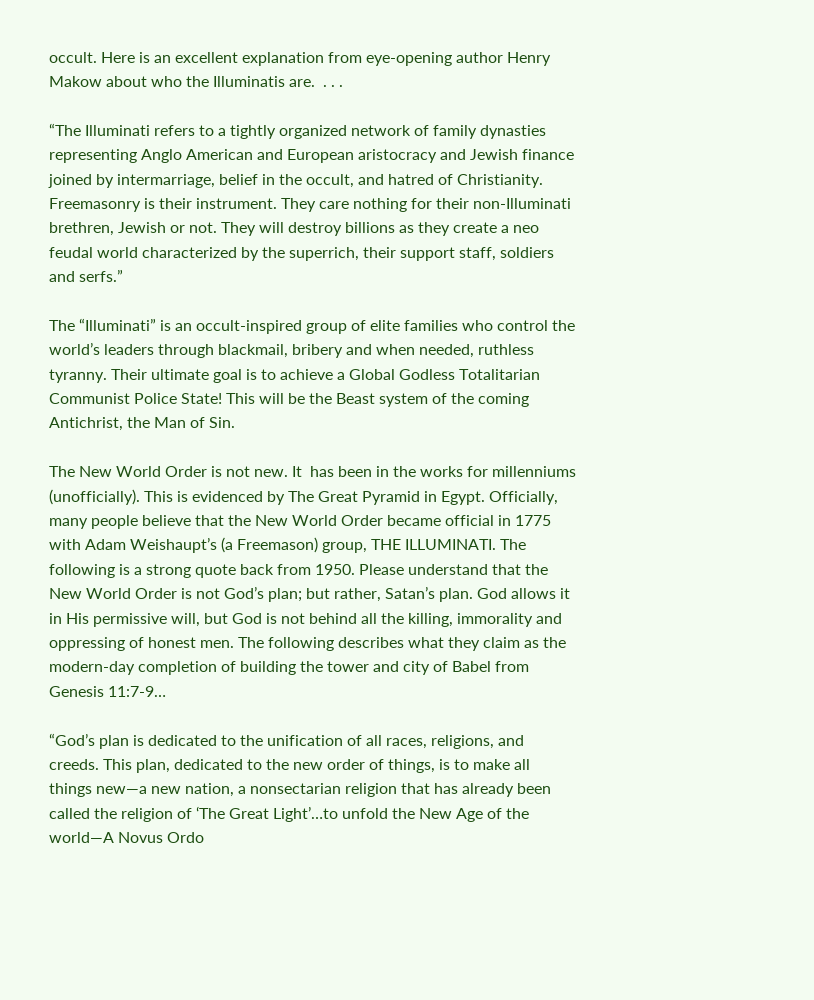occult. Here is an excellent explanation from eye-opening author Henry Makow about who the Illuminatis are.  . . .

“The Illuminati refers to a tightly organized network of family dynasties representing Anglo American and European aristocracy and Jewish finance joined by intermarriage, belief in the occult, and hatred of Christianity. Freemasonry is their instrument. They care nothing for their non-Illuminati brethren, Jewish or not. They will destroy billions as they create a neo feudal world characterized by the superrich, their support staff, soldiers and serfs.”

The “Illuminati” is an occult-inspired group of elite families who control the world’s leaders through blackmail, bribery and when needed, ruthless tyranny. Their ultimate goal is to achieve a Global Godless Totalitarian Communist Police State! This will be the Beast system of the coming Antichrist, the Man of Sin.

The New World Order is not new. It  has been in the works for millenniums (unofficially). This is evidenced by The Great Pyramid in Egypt. Officially, many people believe that the New World Order became official in 1775 with Adam Weishaupt’s (a Freemason) group, THE ILLUMINATI. The following is a strong quote back from 1950. Please understand that the New World Order is not God’s plan; but rather, Satan’s plan. God allows it in His permissive will, but God is not behind all the killing, immorality and oppressing of honest men. The following describes what they claim as the modern-day completion of building the tower and city of Babel from Genesis 11:7-9…

“God’s plan is dedicated to the unification of all races, religions, and creeds. This plan, dedicated to the new order of things, is to make all things new—a new nation, a nonsectarian religion that has already been called the religion of ‘The Great Light’…to unfold the New Age of the world—A Novus Ordo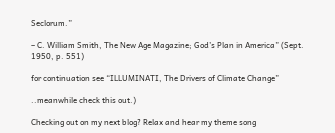Seclorum.”

– C. William Smith, The New Age Magazine; God’s Plan in America” (Sept. 1950, p. 551)

for continuation see “ILLUMINATI, The Drivers of Climate Change”

..meanwhile check this out.)

Checking out on my next blog? Relax and hear my theme song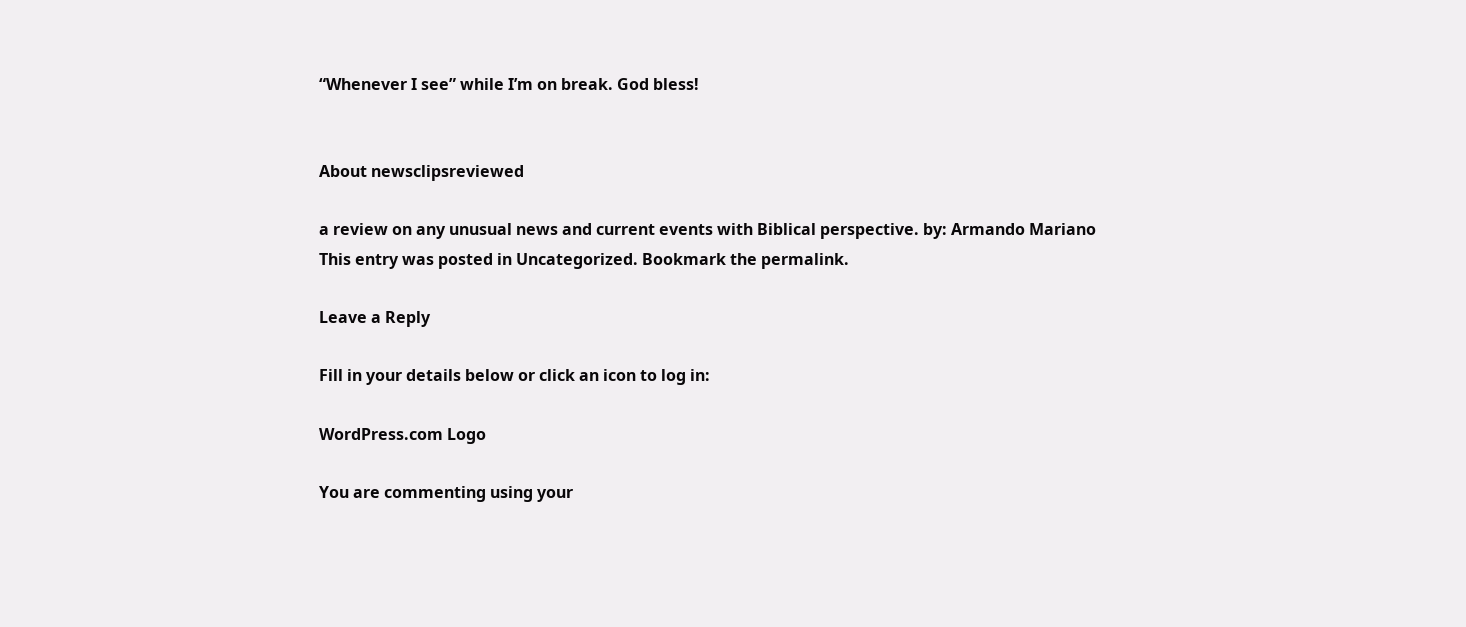“Whenever I see” while I’m on break. God bless!


About newsclipsreviewed

a review on any unusual news and current events with Biblical perspective. by: Armando Mariano
This entry was posted in Uncategorized. Bookmark the permalink.

Leave a Reply

Fill in your details below or click an icon to log in:

WordPress.com Logo

You are commenting using your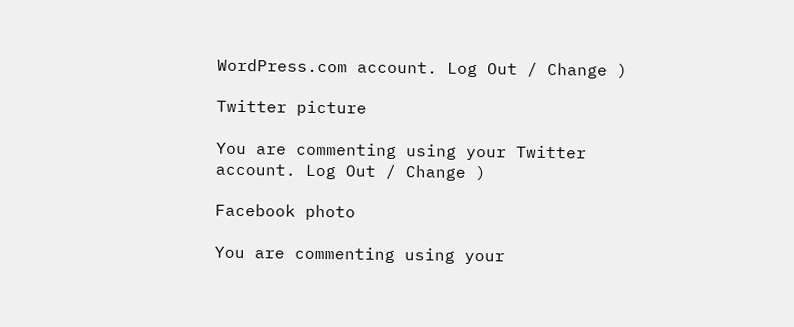WordPress.com account. Log Out / Change )

Twitter picture

You are commenting using your Twitter account. Log Out / Change )

Facebook photo

You are commenting using your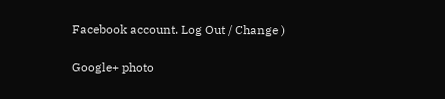Facebook account. Log Out / Change )

Google+ photo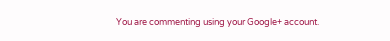You are commenting using your Google+ account.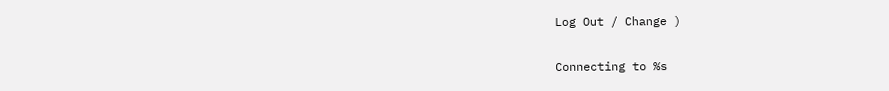Log Out / Change )

Connecting to %s